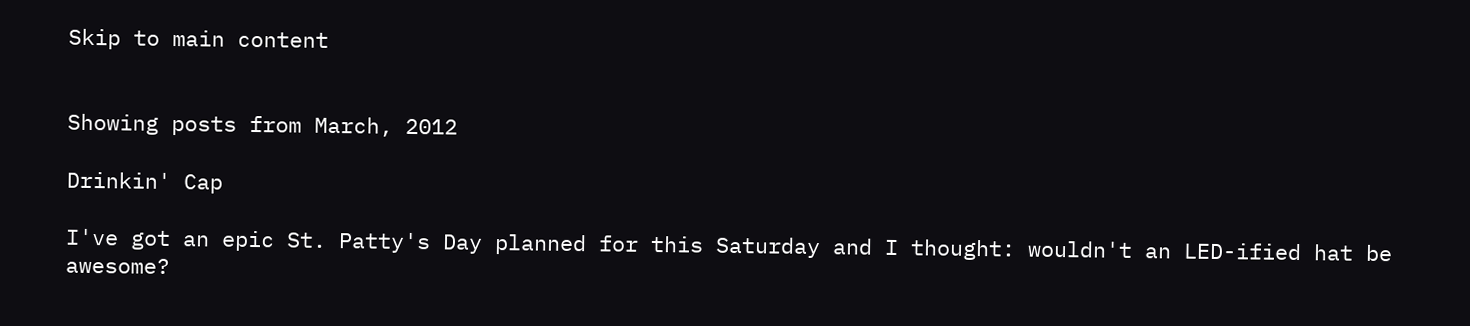Skip to main content


Showing posts from March, 2012

Drinkin' Cap

I've got an epic St. Patty's Day planned for this Saturday and I thought: wouldn't an LED-ified hat be awesome?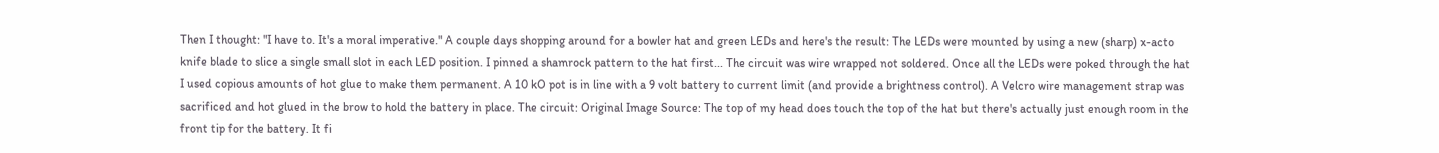Then I thought: "I have to. It's a moral imperative." A couple days shopping around for a bowler hat and green LEDs and here's the result: The LEDs were mounted by using a new (sharp) x-acto knife blade to slice a single small slot in each LED position. I pinned a shamrock pattern to the hat first... The circuit was wire wrapped not soldered. Once all the LEDs were poked through the hat I used copious amounts of hot glue to make them permanent. A 10 kO pot is in line with a 9 volt battery to current limit (and provide a brightness control). A Velcro wire management strap was sacrificed and hot glued in the brow to hold the battery in place. The circuit: Original Image Source: The top of my head does touch the top of the hat but there's actually just enough room in the front tip for the battery. It fi